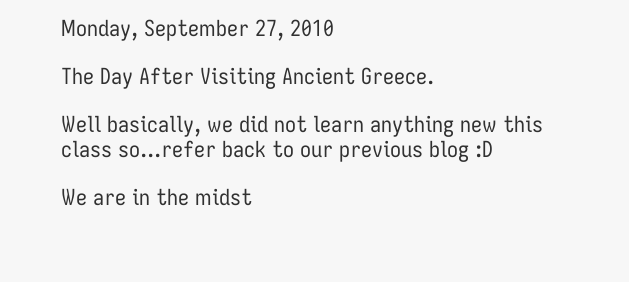Monday, September 27, 2010

The Day After Visiting Ancient Greece.

Well basically, we did not learn anything new this class so...refer back to our previous blog :D

We are in the midst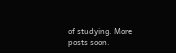of studying. More posts soon.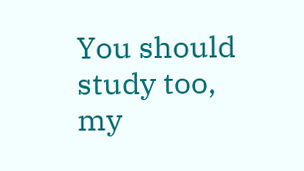You should study too, my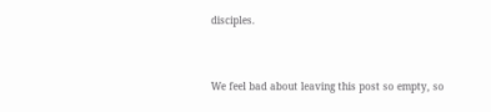disciples.


We feel bad about leaving this post so empty, so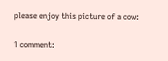please enjoy this picture of a cow:

1 comment: